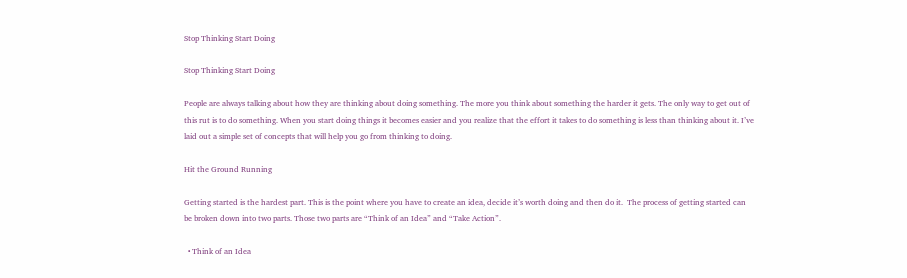Stop Thinking Start Doing

Stop Thinking Start Doing

People are always talking about how they are thinking about doing something. The more you think about something the harder it gets. The only way to get out of this rut is to do something. When you start doing things it becomes easier and you realize that the effort it takes to do something is less than thinking about it. I’ve laid out a simple set of concepts that will help you go from thinking to doing.

Hit the Ground Running

Getting started is the hardest part. This is the point where you have to create an idea, decide it’s worth doing and then do it.  The process of getting started can be broken down into two parts. Those two parts are “Think of an Idea” and “Take Action”.

  • Think of an Idea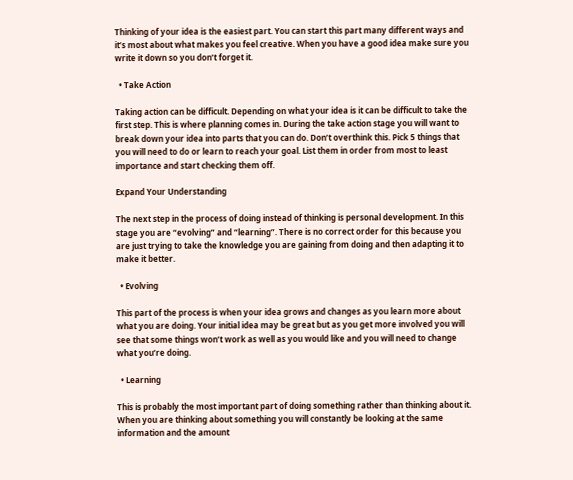Thinking of your idea is the easiest part. You can start this part many different ways and it’s most about what makes you feel creative. When you have a good idea make sure you write it down so you don’t forget it.

  • Take Action

Taking action can be difficult. Depending on what your idea is it can be difficult to take the first step. This is where planning comes in. During the take action stage you will want to break down your idea into parts that you can do. Don’t overthink this. Pick 5 things that you will need to do or learn to reach your goal. List them in order from most to least importance and start checking them off.

Expand Your Understanding

The next step in the process of doing instead of thinking is personal development. In this stage you are “evolving” and “learning”. There is no correct order for this because you are just trying to take the knowledge you are gaining from doing and then adapting it to make it better.

  • Evolving

This part of the process is when your idea grows and changes as you learn more about what you are doing. Your initial idea may be great but as you get more involved you will see that some things won’t work as well as you would like and you will need to change what you’re doing.

  • Learning

This is probably the most important part of doing something rather than thinking about it. When you are thinking about something you will constantly be looking at the same information and the amount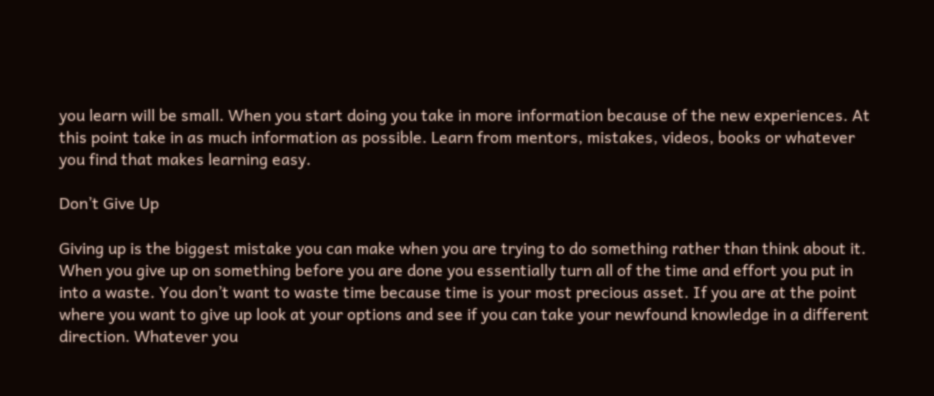you learn will be small. When you start doing you take in more information because of the new experiences. At this point take in as much information as possible. Learn from mentors, mistakes, videos, books or whatever you find that makes learning easy.

Don’t Give Up

Giving up is the biggest mistake you can make when you are trying to do something rather than think about it. When you give up on something before you are done you essentially turn all of the time and effort you put in into a waste. You don’t want to waste time because time is your most precious asset. If you are at the point where you want to give up look at your options and see if you can take your newfound knowledge in a different direction. Whatever you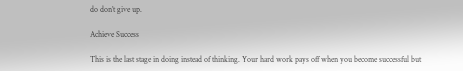do don’t give up.

Achieve Success

This is the last stage in doing instead of thinking. Your hard work pays off when you become successful but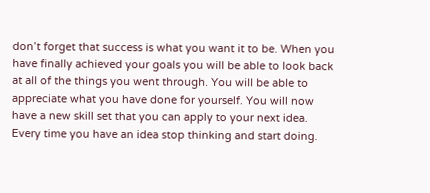don’t forget that success is what you want it to be. When you have finally achieved your goals you will be able to look back at all of the things you went through. You will be able to appreciate what you have done for yourself. You will now have a new skill set that you can apply to your next idea. Every time you have an idea stop thinking and start doing.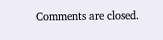Comments are closed.